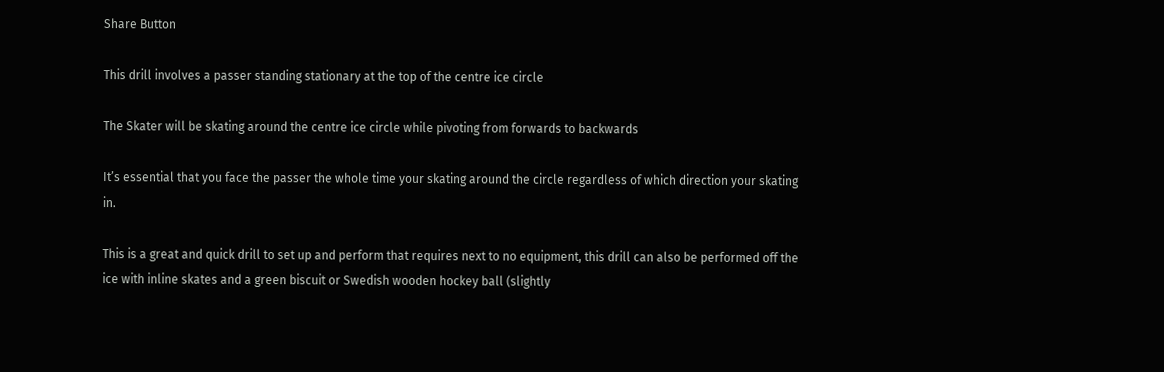Share Button

This drill involves a passer standing stationary at the top of the centre ice circle

The Skater will be skating around the centre ice circle while pivoting from forwards to backwards

It’s essential that you face the passer the whole time your skating around the circle regardless of which direction your skating in.

This is a great and quick drill to set up and perform that requires next to no equipment, this drill can also be performed off the ice with inline skates and a green biscuit or Swedish wooden hockey ball (slightly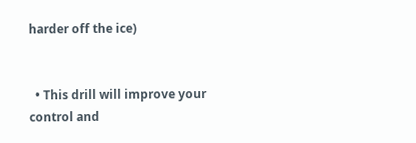harder off the ice)


  • This drill will improve your control and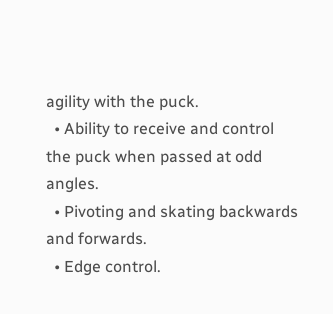agility with the puck.
  • Ability to receive and control the puck when passed at odd angles.
  • Pivoting and skating backwards and forwards.
  • Edge control.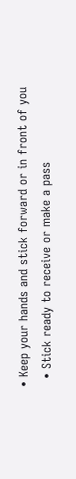• Keep your hands and stick forward or in front of you
  • Stick ready to receive or make a pass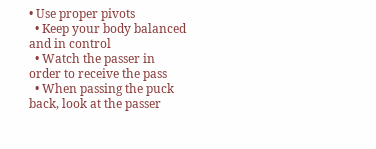• Use proper pivots
  • Keep your body balanced and in control
  • Watch the passer in order to receive the pass
  • When passing the puck back, look at the passer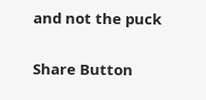and not the puck

Share Button